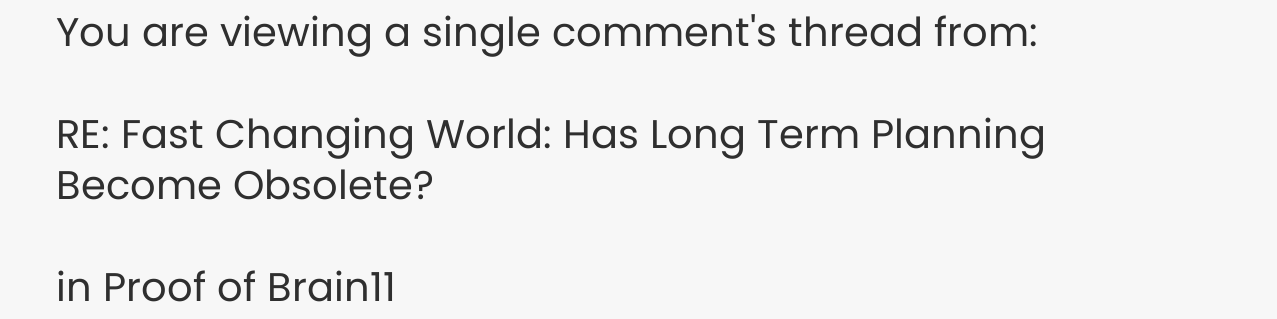You are viewing a single comment's thread from:

RE: Fast Changing World: Has Long Term Planning Become Obsolete?

in Proof of Brain11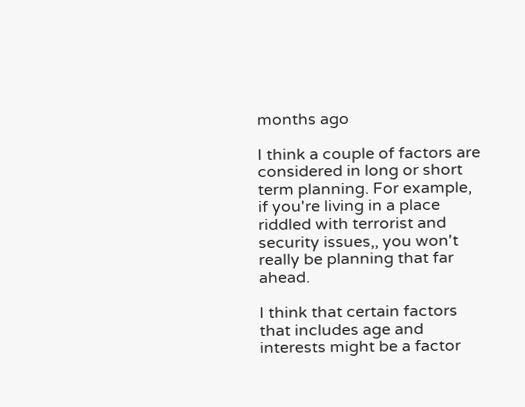months ago

I think a couple of factors are considered in long or short term planning. For example, if you're living in a place riddled with terrorist and security issues,, you won't really be planning that far ahead.

I think that certain factors that includes age and interests might be a factor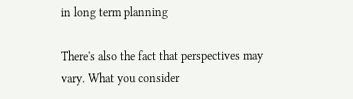in long term planning

There's also the fact that perspectives may vary. What you consider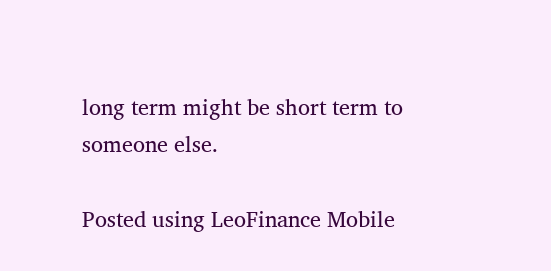long term might be short term to someone else.

Posted using LeoFinance Mobile